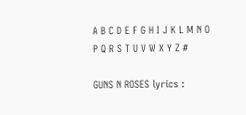A B C D E F G H I J K L M N O P Q R S T U V W X Y Z #

GUNS N ROSES lyrics :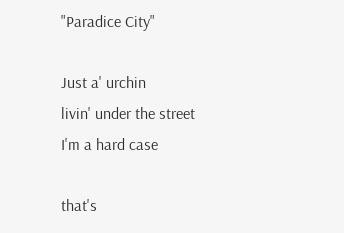"Paradice City"

Just a' urchin
livin' under the street
I'm a hard case

that's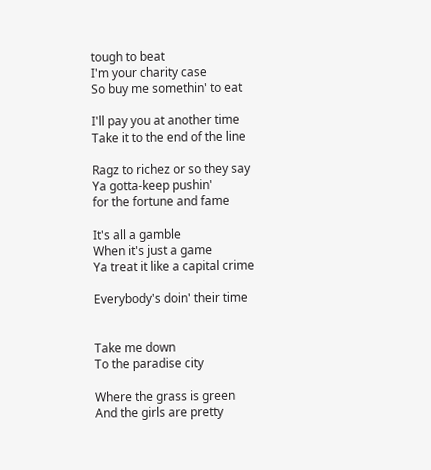tough to beat
I'm your charity case
So buy me somethin' to eat

I'll pay you at another time
Take it to the end of the line

Ragz to richez or so they say
Ya gotta-keep pushin'
for the fortune and fame

It's all a gamble
When it's just a game
Ya treat it like a capital crime

Everybody's doin' their time


Take me down
To the paradise city

Where the grass is green
And the girls are pretty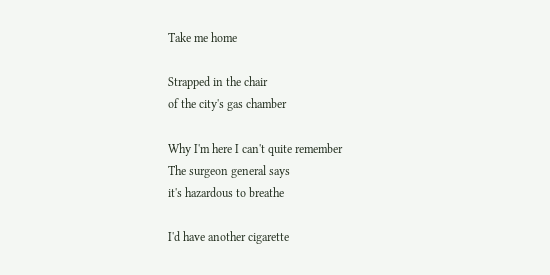Take me home

Strapped in the chair
of the city's gas chamber

Why I'm here I can't quite remember
The surgeon general says
it's hazardous to breathe

I'd have another cigarette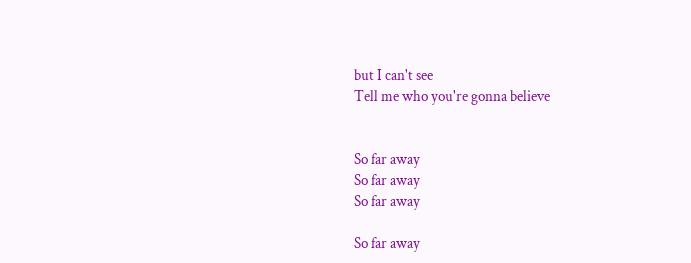but I can't see
Tell me who you're gonna believe


So far away
So far away
So far away

So far away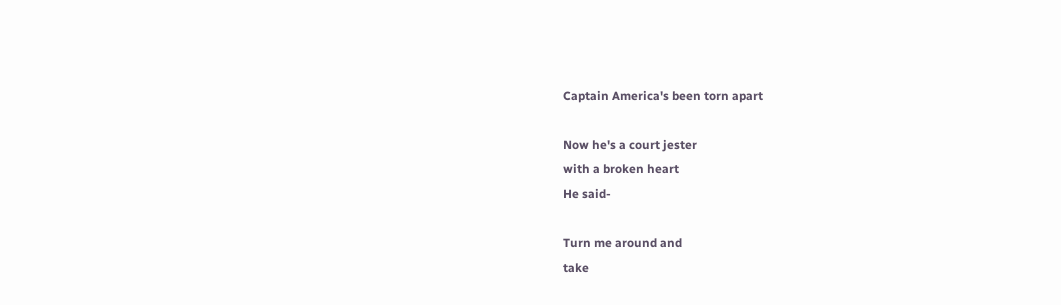Captain America's been torn apart

Now he's a court jester
with a broken heart
He said-

Turn me around and
take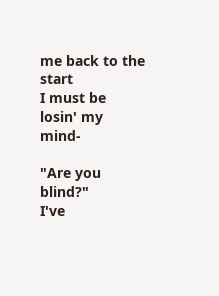me back to the start
I must be losin' my mind-

"Are you blind?"
I've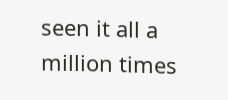seen it all a million times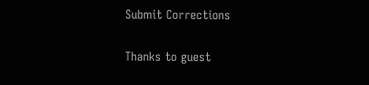Submit Corrections

Thanks to guest